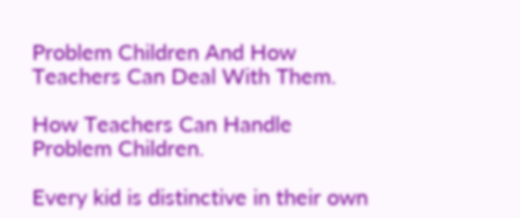Problem Children And How Teachers Can Deal With Them.

How Teachers Can Handle Problem Children.

Every kid is distinctive in their own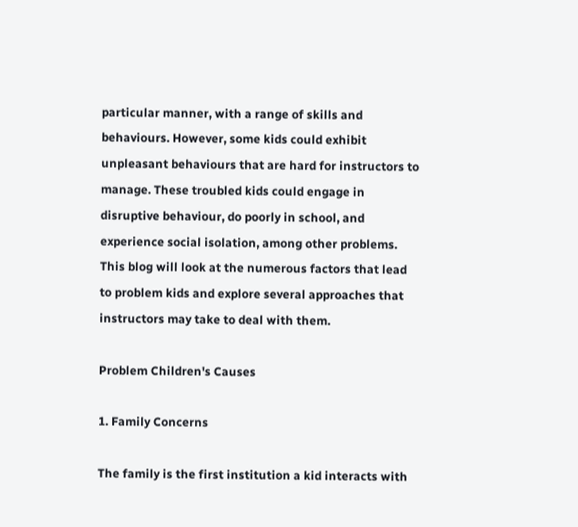particular manner, with a range of skills and behaviours. However, some kids could exhibit unpleasant behaviours that are hard for instructors to manage. These troubled kids could engage in disruptive behaviour, do poorly in school, and experience social isolation, among other problems. This blog will look at the numerous factors that lead to problem kids and explore several approaches that instructors may take to deal with them.

Problem Children's Causes

1. Family Concerns

The family is the first institution a kid interacts with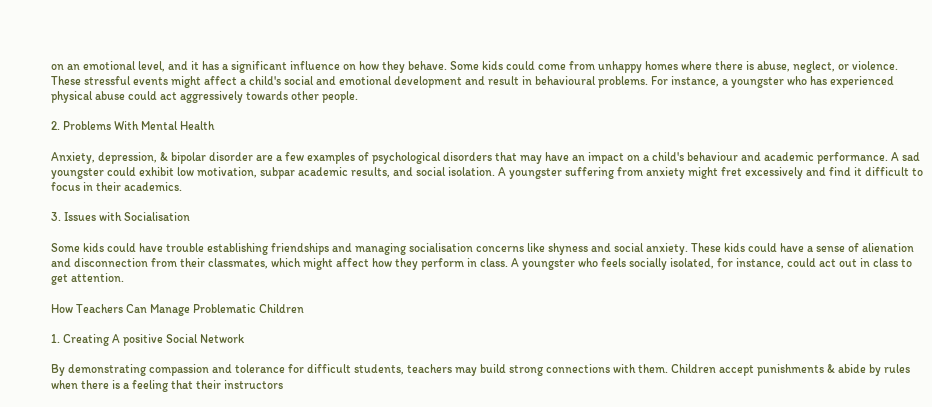on an emotional level, and it has a significant influence on how they behave. Some kids could come from unhappy homes where there is abuse, neglect, or violence. These stressful events might affect a child's social and emotional development and result in behavioural problems. For instance, a youngster who has experienced physical abuse could act aggressively towards other people.

2. Problems With Mental Health

Anxiety, depression, & bipolar disorder are a few examples of psychological disorders that may have an impact on a child's behaviour and academic performance. A sad youngster could exhibit low motivation, subpar academic results, and social isolation. A youngster suffering from anxiety might fret excessively and find it difficult to focus in their academics.

3. Issues with Socialisation

Some kids could have trouble establishing friendships and managing socialisation concerns like shyness and social anxiety. These kids could have a sense of alienation and disconnection from their classmates, which might affect how they perform in class. A youngster who feels socially isolated, for instance, could act out in class to get attention.

How Teachers Can Manage Problematic Children

1. Creating A positive Social Network

By demonstrating compassion and tolerance for difficult students, teachers may build strong connections with them. Children accept punishments & abide by rules when there is a feeling that their instructors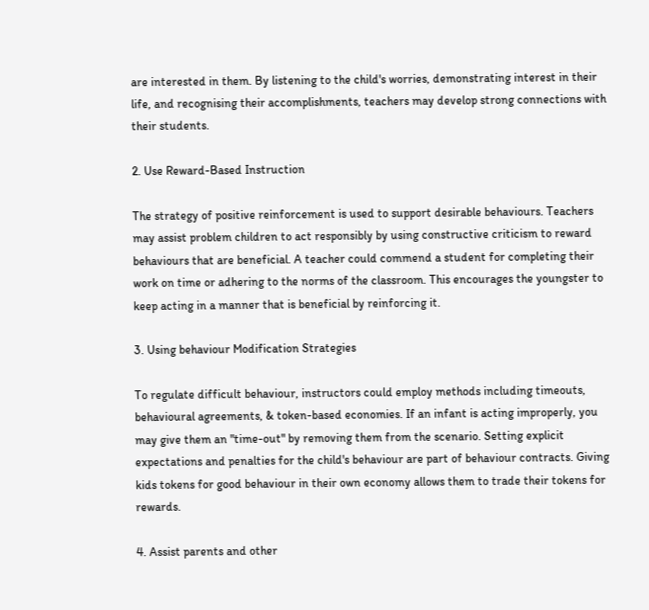are interested in them. By listening to the child's worries, demonstrating interest in their life, and recognising their accomplishments, teachers may develop strong connections with their students.

2. Use Reward-Based Instruction

The strategy of positive reinforcement is used to support desirable behaviours. Teachers may assist problem children to act responsibly by using constructive criticism to reward behaviours that are beneficial. A teacher could commend a student for completing their work on time or adhering to the norms of the classroom. This encourages the youngster to keep acting in a manner that is beneficial by reinforcing it.

3. Using behaviour Modification Strategies

To regulate difficult behaviour, instructors could employ methods including timeouts, behavioural agreements, & token-based economies. If an infant is acting improperly, you may give them an "time-out" by removing them from the scenario. Setting explicit expectations and penalties for the child's behaviour are part of behaviour contracts. Giving kids tokens for good behaviour in their own economy allows them to trade their tokens for rewards.

4. Assist parents and other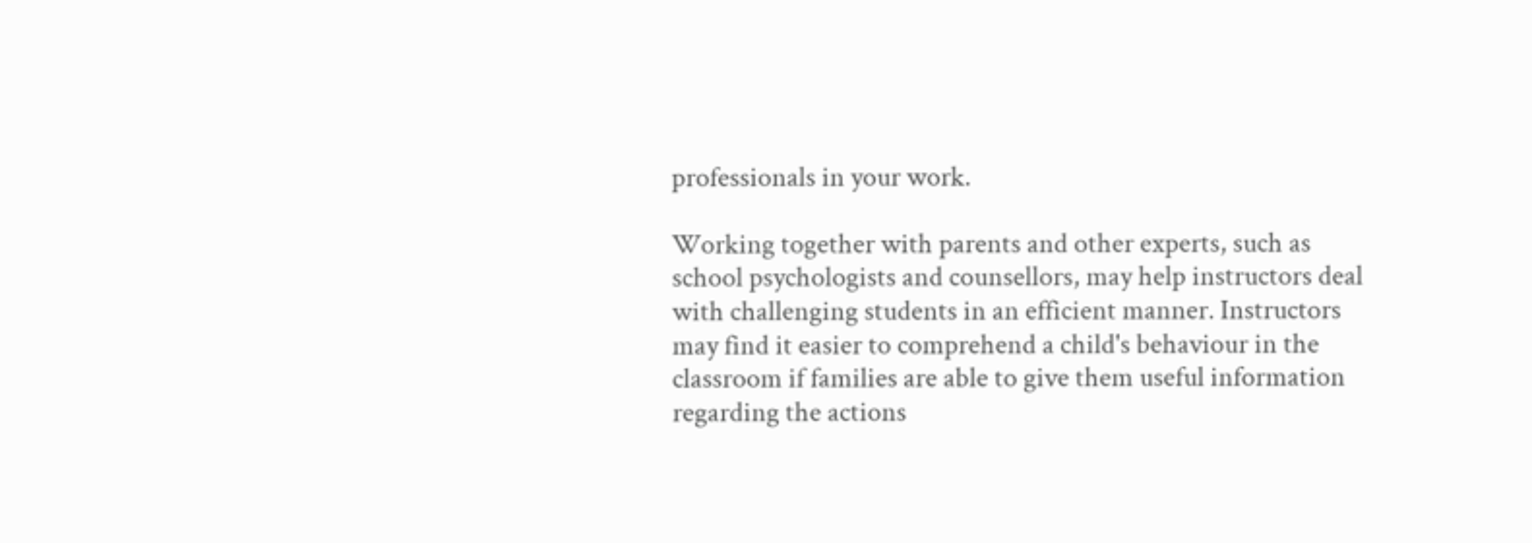professionals in your work.

Working together with parents and other experts, such as school psychologists and counsellors, may help instructors deal with challenging students in an efficient manner. Instructors may find it easier to comprehend a child's behaviour in the classroom if families are able to give them useful information regarding the actions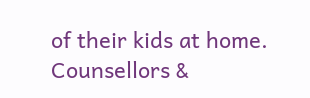of their kids at home. Counsellors &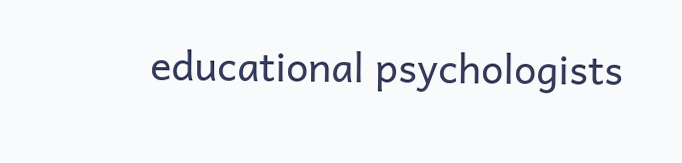educational psychologists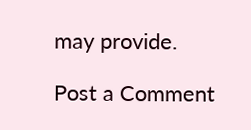may provide.

Post a Comment